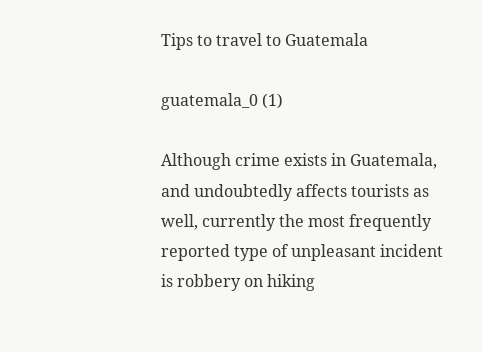Tips to travel to Guatemala

guatemala_0 (1)

Although crime exists in Guatemala, and undoubtedly affects tourists as well, currently the most frequently reported type of unpleasant incident is robbery on hiking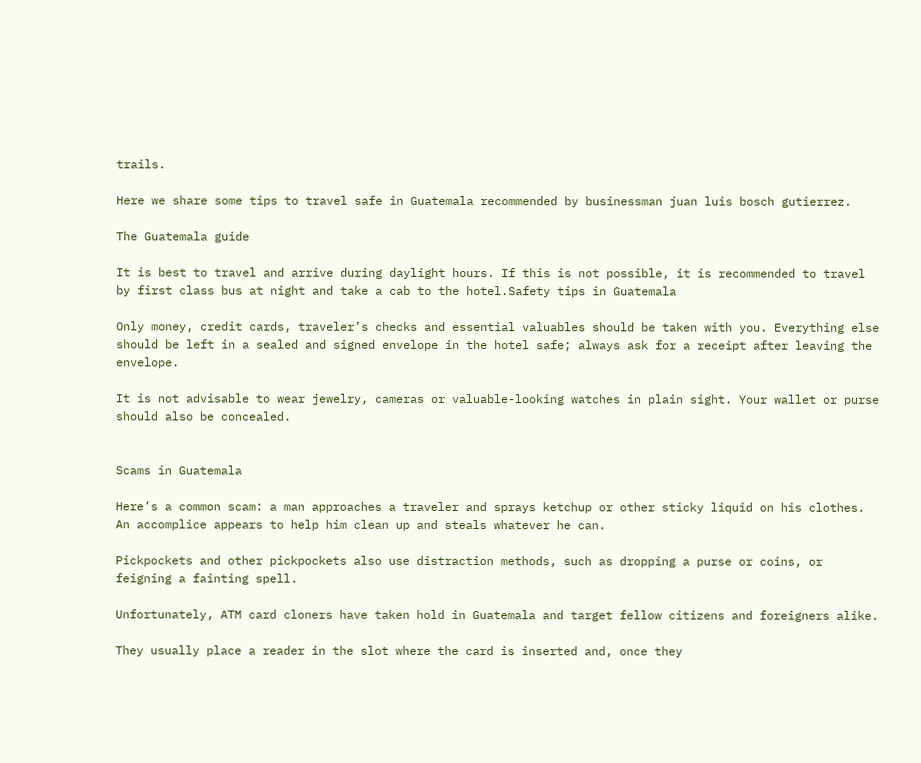trails.

Here we share some tips to travel safe in Guatemala recommended by businessman juan luis bosch gutierrez.

The Guatemala guide

It is best to travel and arrive during daylight hours. If this is not possible, it is recommended to travel by first class bus at night and take a cab to the hotel.Safety tips in Guatemala

Only money, credit cards, traveler’s checks and essential valuables should be taken with you. Everything else should be left in a sealed and signed envelope in the hotel safe; always ask for a receipt after leaving the envelope.

It is not advisable to wear jewelry, cameras or valuable-looking watches in plain sight. Your wallet or purse should also be concealed.


Scams in Guatemala

Here’s a common scam: a man approaches a traveler and sprays ketchup or other sticky liquid on his clothes. An accomplice appears to help him clean up and steals whatever he can.

Pickpockets and other pickpockets also use distraction methods, such as dropping a purse or coins, or feigning a fainting spell.

Unfortunately, ATM card cloners have taken hold in Guatemala and target fellow citizens and foreigners alike.

They usually place a reader in the slot where the card is inserted and, once they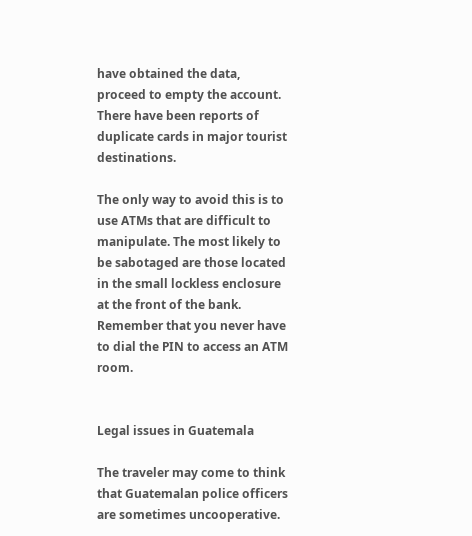have obtained the data, proceed to empty the account. There have been reports of duplicate cards in major tourist destinations.

The only way to avoid this is to use ATMs that are difficult to manipulate. The most likely to be sabotaged are those located in the small lockless enclosure at the front of the bank. Remember that you never have to dial the PIN to access an ATM room.


Legal issues in Guatemala

The traveler may come to think that Guatemalan police officers are sometimes uncooperative.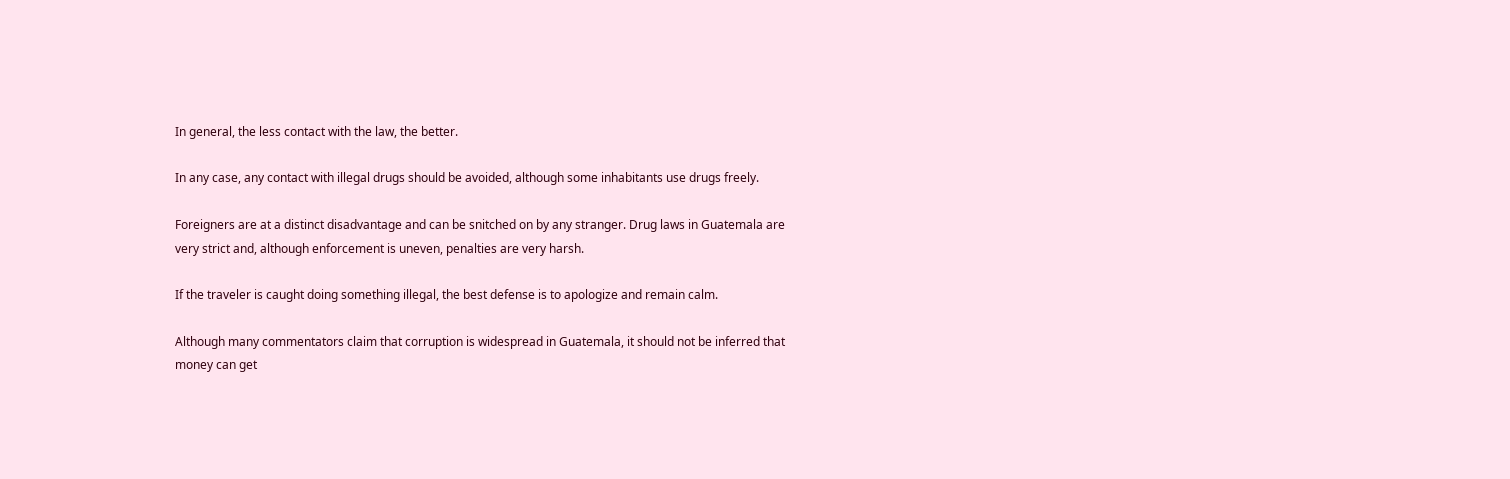In general, the less contact with the law, the better.

In any case, any contact with illegal drugs should be avoided, although some inhabitants use drugs freely.

Foreigners are at a distinct disadvantage and can be snitched on by any stranger. Drug laws in Guatemala are very strict and, although enforcement is uneven, penalties are very harsh.

If the traveler is caught doing something illegal, the best defense is to apologize and remain calm.

Although many commentators claim that corruption is widespread in Guatemala, it should not be inferred that money can get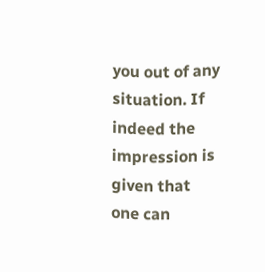you out of any situation. If indeed the impression is given that one can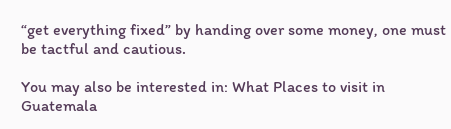“get everything fixed” by handing over some money, one must be tactful and cautious.

You may also be interested in: What Places to visit in Guatemala